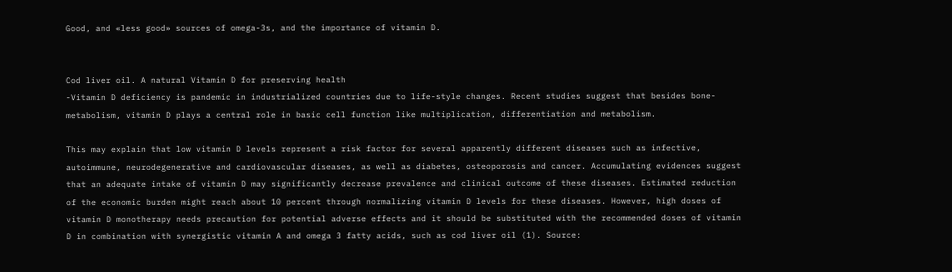Good, and «less good» sources of omega-3s, and the importance of vitamin D.


Cod liver oil. A natural Vitamin D for preserving health
-Vitamin D deficiency is pandemic in industrialized countries due to life-style changes. Recent studies suggest that besides bone-metabolism, vitamin D plays a central role in basic cell function like multiplication, differentiation and metabolism.

This may explain that low vitamin D levels represent a risk factor for several apparently different diseases such as infective, autoimmune, neurodegenerative and cardiovascular diseases, as well as diabetes, osteoporosis and cancer. Accumulating evidences suggest that an adequate intake of vitamin D may significantly decrease prevalence and clinical outcome of these diseases. Estimated reduction of the economic burden might reach about 10 percent through normalizing vitamin D levels for these diseases. However, high doses of vitamin D monotherapy needs precaution for potential adverse effects and it should be substituted with the recommended doses of vitamin D in combination with synergistic vitamin A and omega 3 fatty acids, such as cod liver oil (1). Source: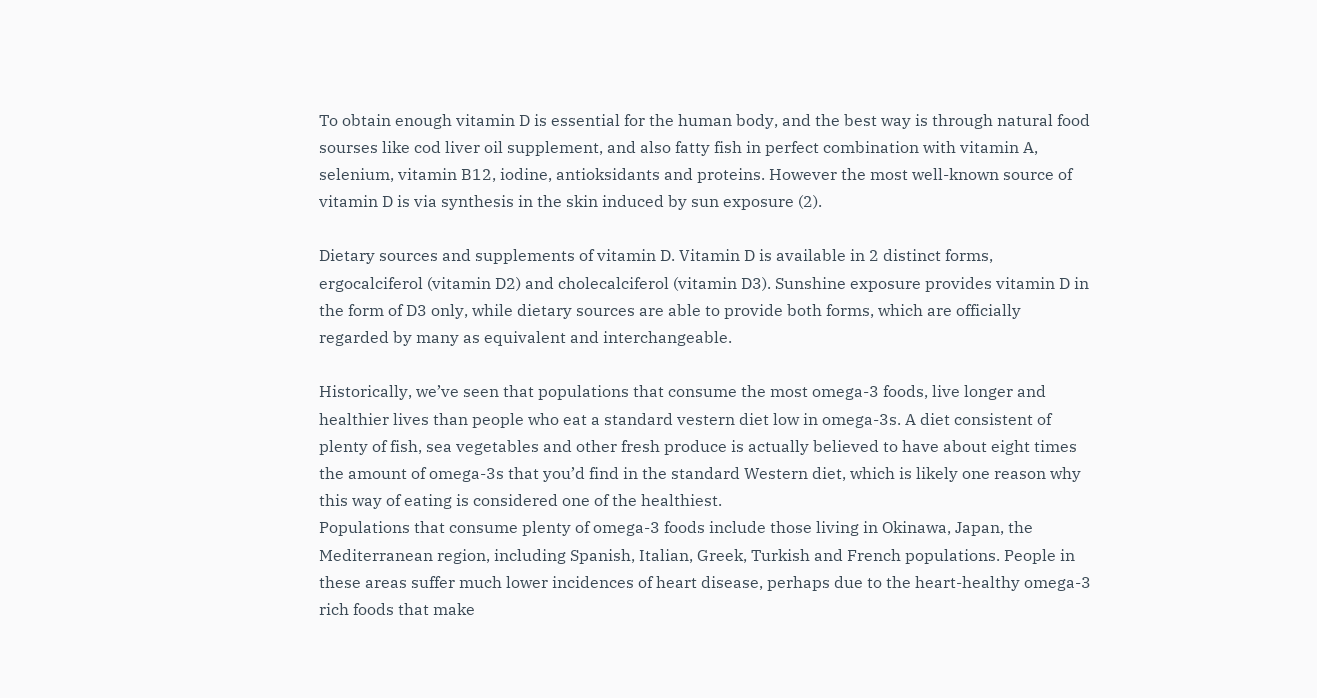To obtain enough vitamin D is essential for the human body, and the best way is through natural food sourses like cod liver oil supplement, and also fatty fish in perfect combination with vitamin A, selenium, vitamin B12, iodine, antioksidants and proteins. However the most well-known source of vitamin D is via synthesis in the skin induced by sun exposure (2).

Dietary sources and supplements of vitamin D. Vitamin D is available in 2 distinct forms, ergocalciferol (vitamin D2) and cholecalciferol (vitamin D3). Sunshine exposure provides vitamin D in the form of D3 only, while dietary sources are able to provide both forms, which are officially regarded by many as equivalent and interchangeable.

Historically, we’ve seen that populations that consume the most omega-3 foods, live longer and healthier lives than people who eat a standard vestern diet low in omega-3s. A diet consistent of plenty of fish, sea vegetables and other fresh produce is actually believed to have about eight times the amount of omega-3s that you’d find in the standard Western diet, which is likely one reason why this way of eating is considered one of the healthiest.
Populations that consume plenty of omega-3 foods include those living in Okinawa, Japan, the Mediterranean region, including Spanish, Italian, Greek, Turkish and French populations. People in these areas suffer much lower incidences of heart disease, perhaps due to the heart-healthy omega-3 rich foods that make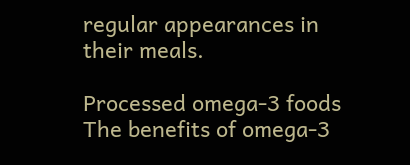regular appearances in their meals.

Processed omega-3 foods
The benefits of omega-3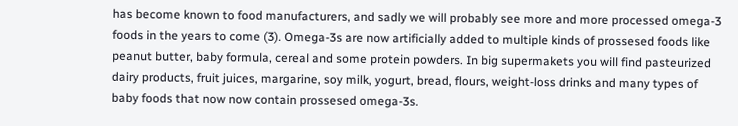has become known to food manufacturers, and sadly we will probably see more and more processed omega-3 foods in the years to come (3). Omega-3s are now artificially added to multiple kinds of prossesed foods like peanut butter, baby formula, cereal and some protein powders. In big supermakets you will find pasteurized dairy products, fruit juices, margarine, soy milk, yogurt, bread, flours, weight-loss drinks and many types of baby foods that now now contain prossesed omega-3s.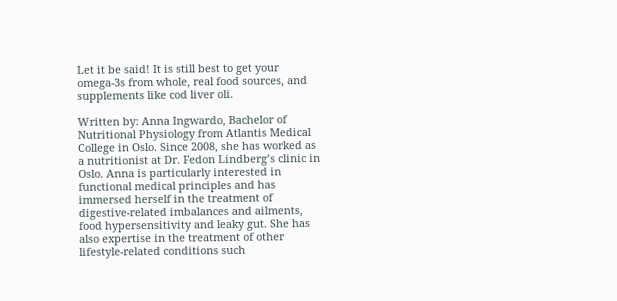Let it be said! It is still best to get your omega-3s from whole, real food sources, and supplements like cod liver oli.

Written by: Anna Ingwardo, Bachelor of Nutritional Physiology from Atlantis Medical College in Oslo. Since 2008, she has worked as a nutritionist at Dr. Fedon Lindberg’s clinic in Oslo. Anna is particularly interested in functional medical principles and has immersed herself in the treatment of digestive-related imbalances and ailments, food hypersensitivity and leaky gut. She has also expertise in the treatment of other lifestyle-related conditions such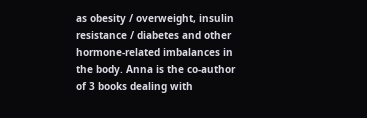as obesity / overweight, insulin resistance / diabetes and other hormone-related imbalances in the body. Anna is the co-author of 3 books dealing with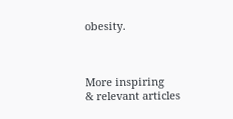obesity.



More inspiring
& relevant articles